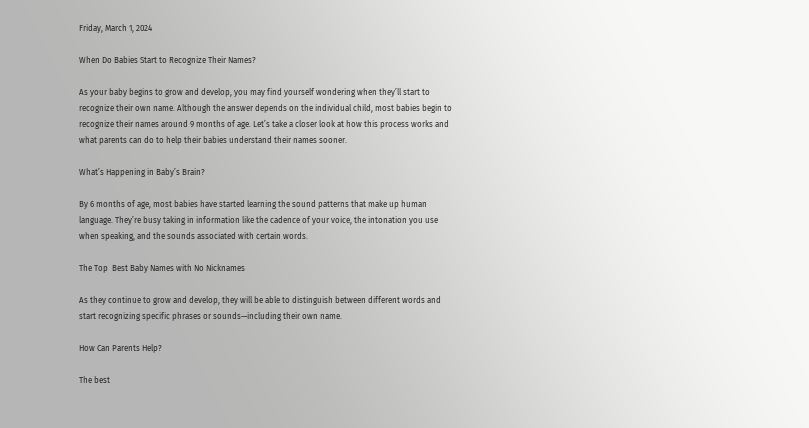Friday, March 1, 2024

When Do Babies Start to Recognize Their Names?

As your baby begins to grow and develop, you may find yourself wondering when they’ll start to recognize their own name. Although the answer depends on the individual child, most babies begin to recognize their names around 9 months of age. Let’s take a closer look at how this process works and what parents can do to help their babies understand their names sooner.

What’s Happening in Baby’s Brain?

By 6 months of age, most babies have started learning the sound patterns that make up human language. They’re busy taking in information like the cadence of your voice, the intonation you use when speaking, and the sounds associated with certain words.

The Top  Best Baby Names with No Nicknames

As they continue to grow and develop, they will be able to distinguish between different words and start recognizing specific phrases or sounds—including their own name.

How Can Parents Help?

The best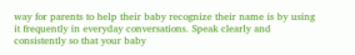way for parents to help their baby recognize their name is by using it frequently in everyday conversations. Speak clearly and consistently so that your baby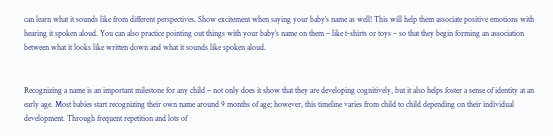can learn what it sounds like from different perspectives. Show excitement when saying your baby’s name as well! This will help them associate positive emotions with hearing it spoken aloud. You can also practice pointing out things with your baby’s name on them – like t-shirts or toys – so that they begin forming an association between what it looks like written down and what it sounds like spoken aloud.


Recognizing a name is an important milestone for any child – not only does it show that they are developing cognitively, but it also helps foster a sense of identity at an early age. Most babies start recognizing their own name around 9 months of age; however, this timeline varies from child to child depending on their individual development. Through frequent repetition and lots of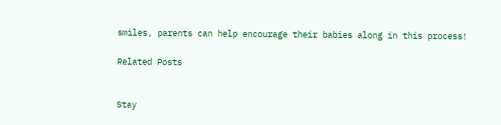smiles, parents can help encourage their babies along in this process!

Related Posts


Stay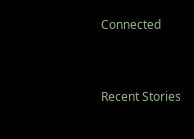Connected


Recent Stories